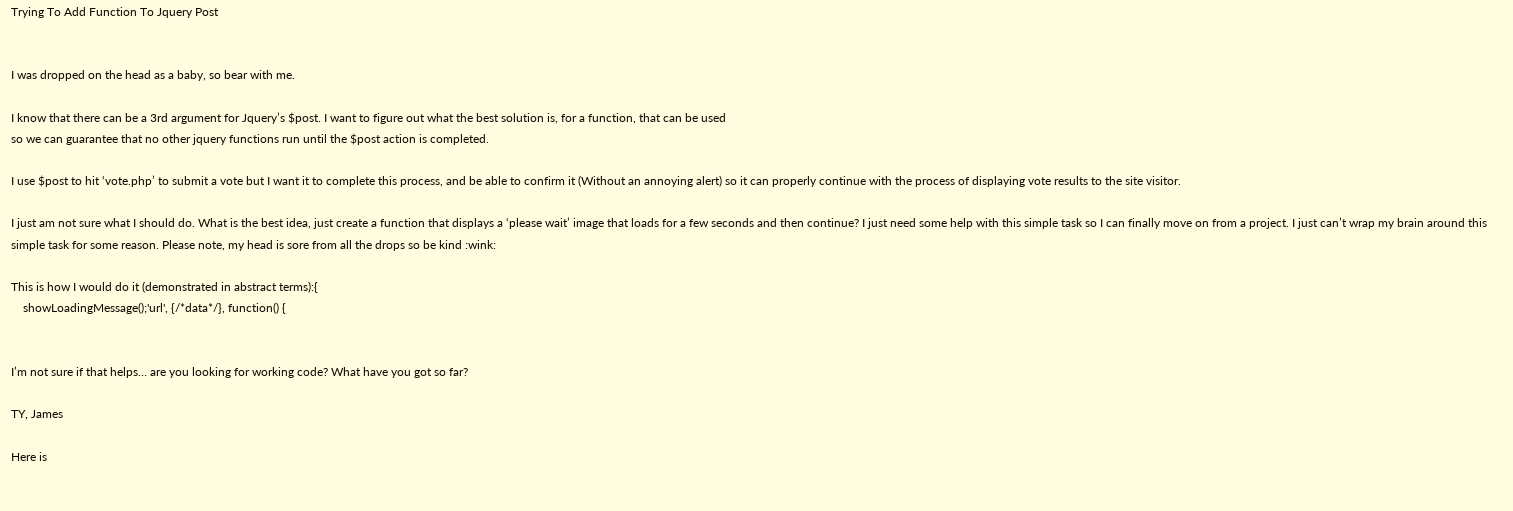Trying To Add Function To Jquery Post


I was dropped on the head as a baby, so bear with me.

I know that there can be a 3rd argument for Jquery’s $post. I want to figure out what the best solution is, for a function, that can be used
so we can guarantee that no other jquery functions run until the $post action is completed.

I use $post to hit ‘vote.php’ to submit a vote but I want it to complete this process, and be able to confirm it (Without an annoying alert) so it can properly continue with the process of displaying vote results to the site visitor.

I just am not sure what I should do. What is the best idea, just create a function that displays a ‘please wait’ image that loads for a few seconds and then continue? I just need some help with this simple task so I can finally move on from a project. I just can’t wrap my brain around this simple task for some reason. Please note, my head is sore from all the drops so be kind :wink:

This is how I would do it (demonstrated in abstract terms):{
    showLoadingMessage();'url', {/*data*/}, function() {


I’m not sure if that helps… are you looking for working code? What have you got so far?

TY, James

Here is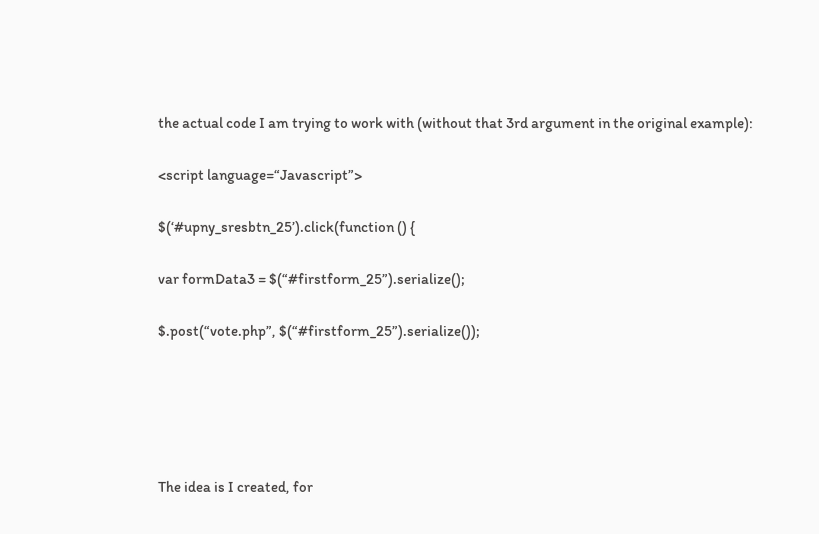the actual code I am trying to work with (without that 3rd argument in the original example):

<script language=“Javascript”>

$(‘#upny_sresbtn_25’).click(function () {

var formData3 = $(“#firstform_25”).serialize();

$.post(“vote.php”, $(“#firstform_25”).serialize());





The idea is I created, for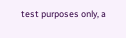test purposes only, a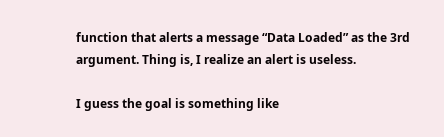function that alerts a message “Data Loaded” as the 3rd argument. Thing is, I realize an alert is useless.

I guess the goal is something like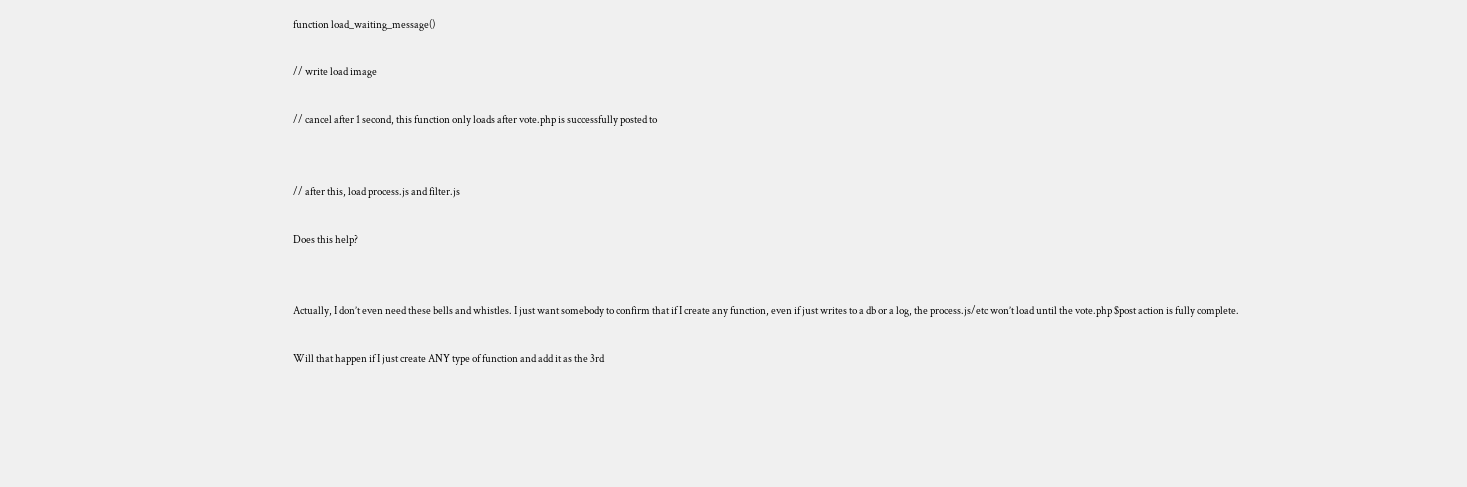function load_waiting_message()

// write load image

// cancel after 1 second, this function only loads after vote.php is successfully posted to


// after this, load process.js and filter.js

Does this help?


Actually, I don’t even need these bells and whistles. I just want somebody to confirm that if I create any function, even if just writes to a db or a log, the process.js/etc won’t load until the vote.php $post action is fully complete.

Will that happen if I just create ANY type of function and add it as the 3rd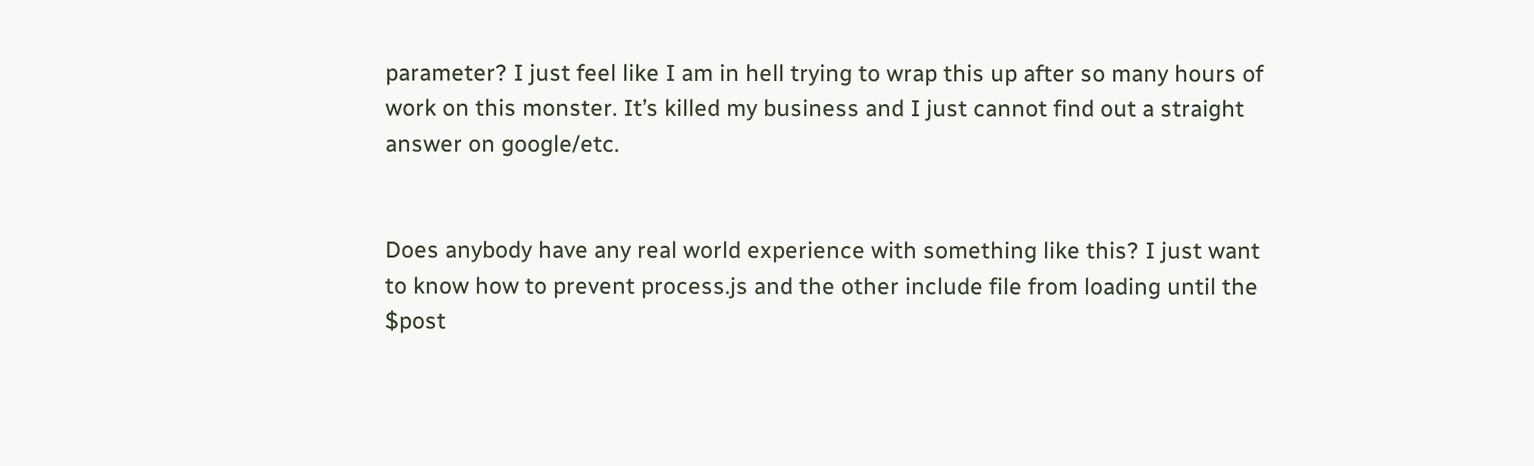parameter? I just feel like I am in hell trying to wrap this up after so many hours of work on this monster. It’s killed my business and I just cannot find out a straight answer on google/etc.


Does anybody have any real world experience with something like this? I just want to know how to prevent process.js and the other include file from loading until the $post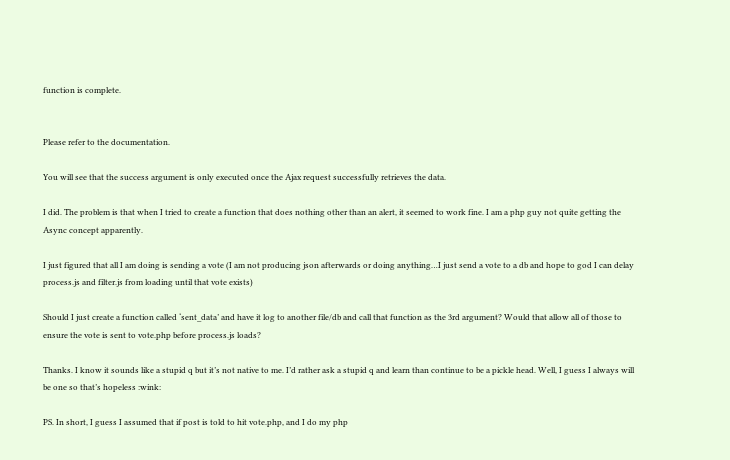function is complete.


Please refer to the documentation.

You will see that the success argument is only executed once the Ajax request successfully retrieves the data.

I did. The problem is that when I tried to create a function that does nothing other than an alert, it seemed to work fine. I am a php guy not quite getting the Async concept apparently.

I just figured that all I am doing is sending a vote (I am not producing json afterwards or doing anything…I just send a vote to a db and hope to god I can delay process.js and filter.js from loading until that vote exists)

Should I just create a function called ‘sent_data’ and have it log to another file/db and call that function as the 3rd argument? Would that allow all of those to ensure the vote is sent to vote.php before process.js loads?

Thanks. I know it sounds like a stupid q but it’s not native to me. I’d rather ask a stupid q and learn than continue to be a pickle head. Well, I guess I always will be one so that’s hopeless :wink:

PS. In short, I guess I assumed that if post is told to hit vote.php, and I do my php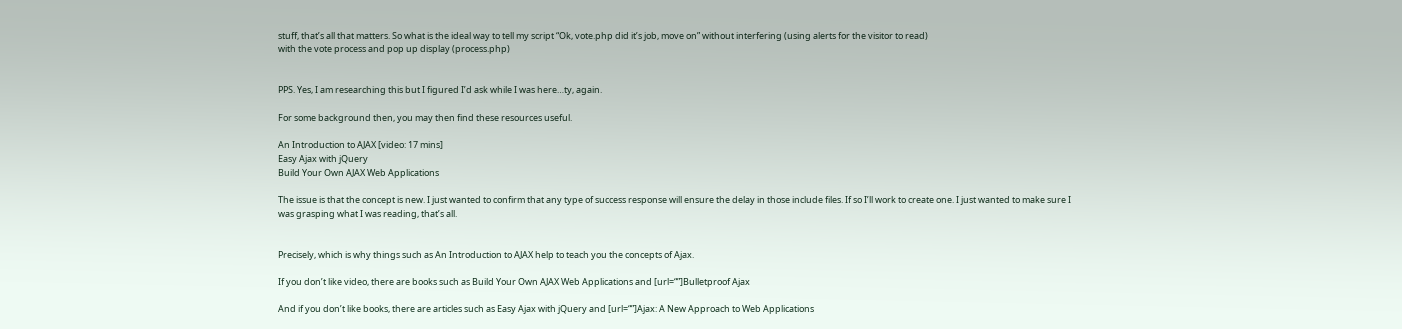stuff, that’s all that matters. So what is the ideal way to tell my script “Ok, vote.php did it’s job, move on” without interfering (using alerts for the visitor to read)
with the vote process and pop up display (process.php)


PPS. Yes, I am researching this but I figured I’d ask while I was here…ty, again.

For some background then, you may then find these resources useful.

An Introduction to AJAX [video: 17 mins]
Easy Ajax with jQuery
Build Your Own AJAX Web Applications

The issue is that the concept is new. I just wanted to confirm that any type of success response will ensure the delay in those include files. If so I’ll work to create one. I just wanted to make sure I was grasping what I was reading, that’s all.


Precisely, which is why things such as An Introduction to AJAX help to teach you the concepts of Ajax.

If you don’t like video, there are books such as Build Your Own AJAX Web Applications and [url=“”]Bulletproof Ajax

And if you don’t like books, there are articles such as Easy Ajax with jQuery and [url=“”]Ajax: A New Approach to Web Applications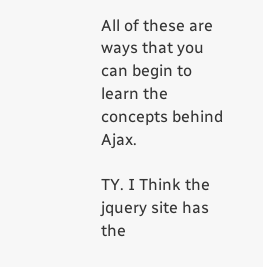All of these are ways that you can begin to learn the concepts behind Ajax.

TY. I Think the jquery site has the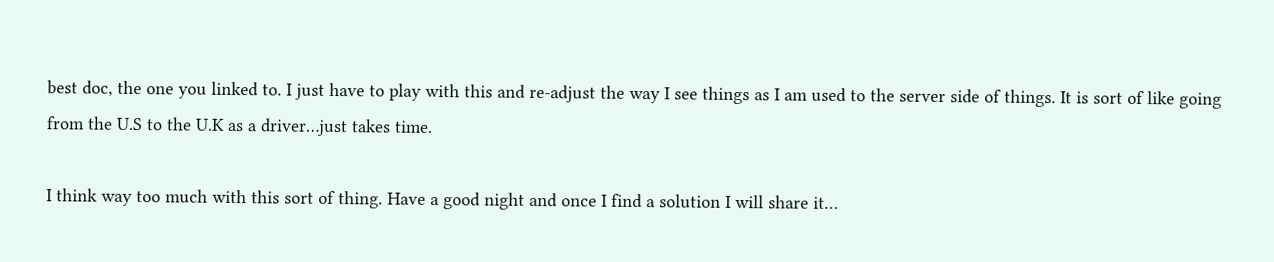best doc, the one you linked to. I just have to play with this and re-adjust the way I see things as I am used to the server side of things. It is sort of like going from the U.S to the U.K as a driver…just takes time.

I think way too much with this sort of thing. Have a good night and once I find a solution I will share it…